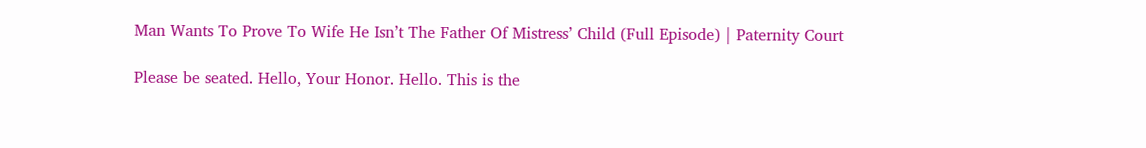Man Wants To Prove To Wife He Isn’t The Father Of Mistress’ Child (Full Episode) | Paternity Court

Please be seated. Hello, Your Honor. Hello. This is the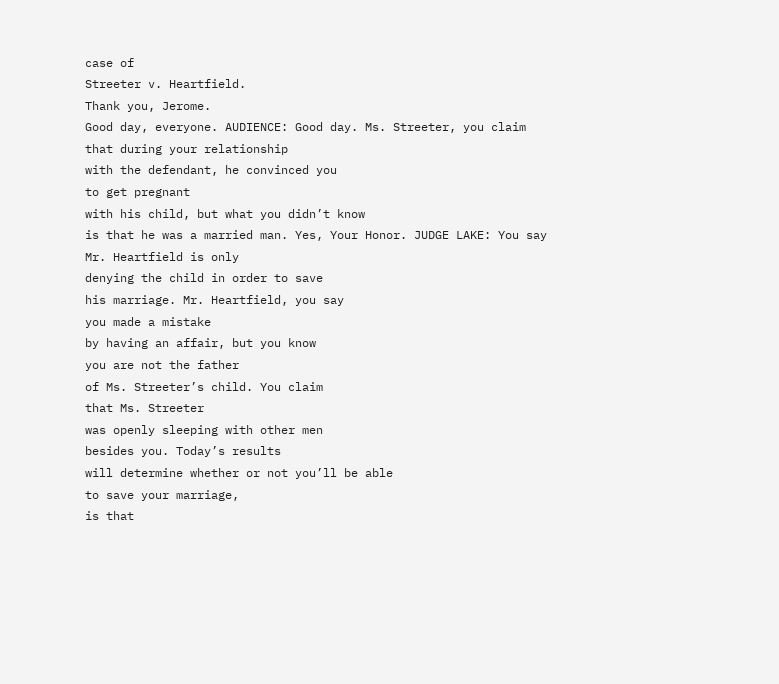case of
Streeter v. Heartfield.
Thank you, Jerome.
Good day, everyone. AUDIENCE: Good day. Ms. Streeter, you claim
that during your relationship
with the defendant, he convinced you
to get pregnant
with his child, but what you didn’t know
is that he was a married man. Yes, Your Honor. JUDGE LAKE: You say
Mr. Heartfield is only
denying the child in order to save
his marriage. Mr. Heartfield, you say
you made a mistake
by having an affair, but you know
you are not the father
of Ms. Streeter’s child. You claim
that Ms. Streeter
was openly sleeping with other men
besides you. Today’s results
will determine whether or not you’ll be able
to save your marriage,
is that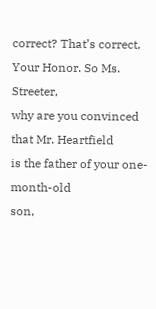correct? That’s correct,
Your Honor. So Ms. Streeter,
why are you convinced that Mr. Heartfield
is the father of your one-month-old
son,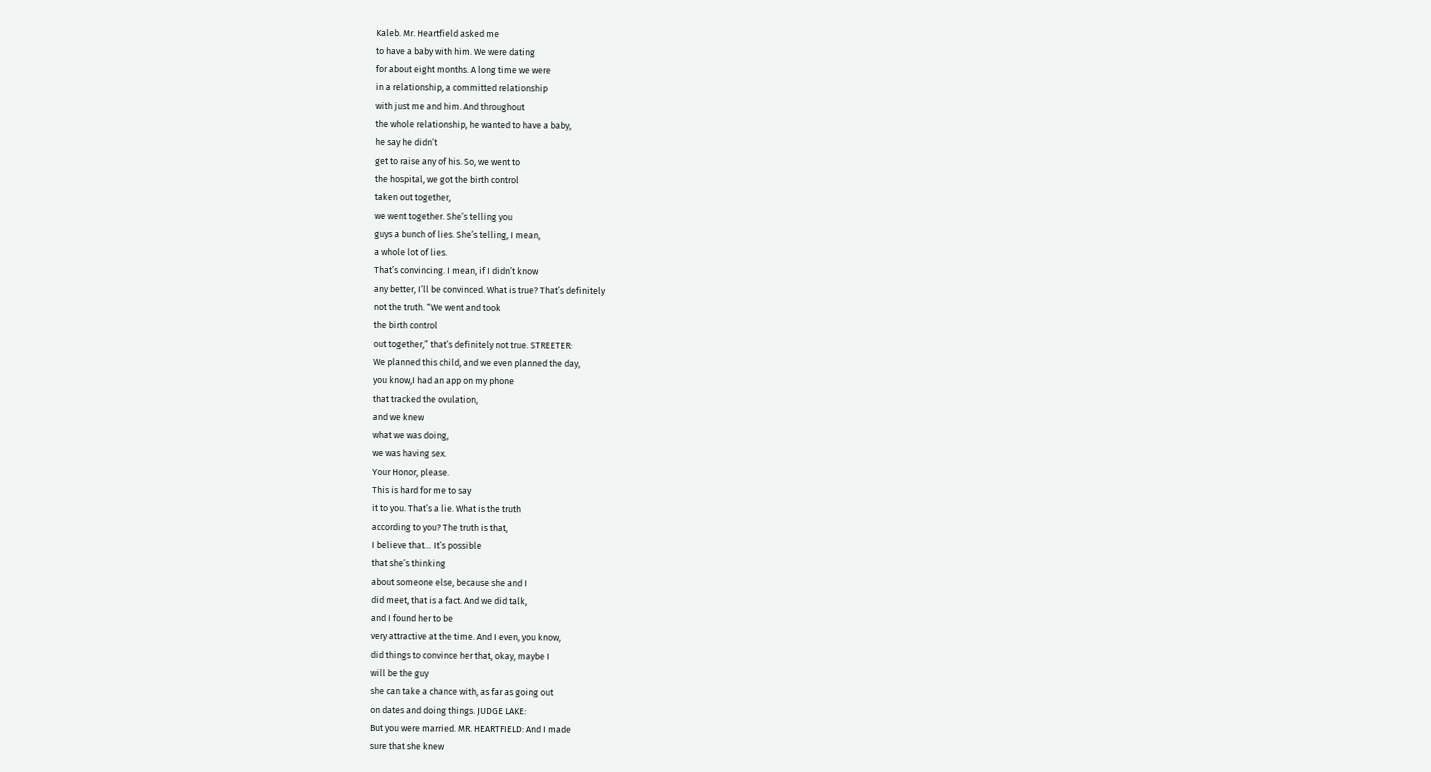Kaleb. Mr. Heartfield asked me
to have a baby with him. We were dating
for about eight months. A long time we were
in a relationship, a committed relationship
with just me and him. And throughout
the whole relationship, he wanted to have a baby,
he say he didn’t
get to raise any of his. So, we went to
the hospital, we got the birth control
taken out together,
we went together. She’s telling you
guys a bunch of lies. She’s telling, I mean,
a whole lot of lies.
That’s convincing. I mean, if I didn’t know
any better, I’ll be convinced. What is true? That’s definitely
not the truth. “We went and took
the birth control
out together,” that’s definitely not true. STREETER:
We planned this child, and we even planned the day,
you know,I had an app on my phone
that tracked the ovulation,
and we knew
what we was doing,
we was having sex.
Your Honor, please.
This is hard for me to say
it to you. That’s a lie. What is the truth
according to you? The truth is that,
I believe that… It’s possible
that she’s thinking
about someone else, because she and I
did meet, that is a fact. And we did talk,
and I found her to be
very attractive at the time. And I even, you know,
did things to convince her that, okay, maybe I
will be the guy
she can take a chance with, as far as going out
on dates and doing things. JUDGE LAKE:
But you were married. MR. HEARTFIELD: And I made
sure that she knew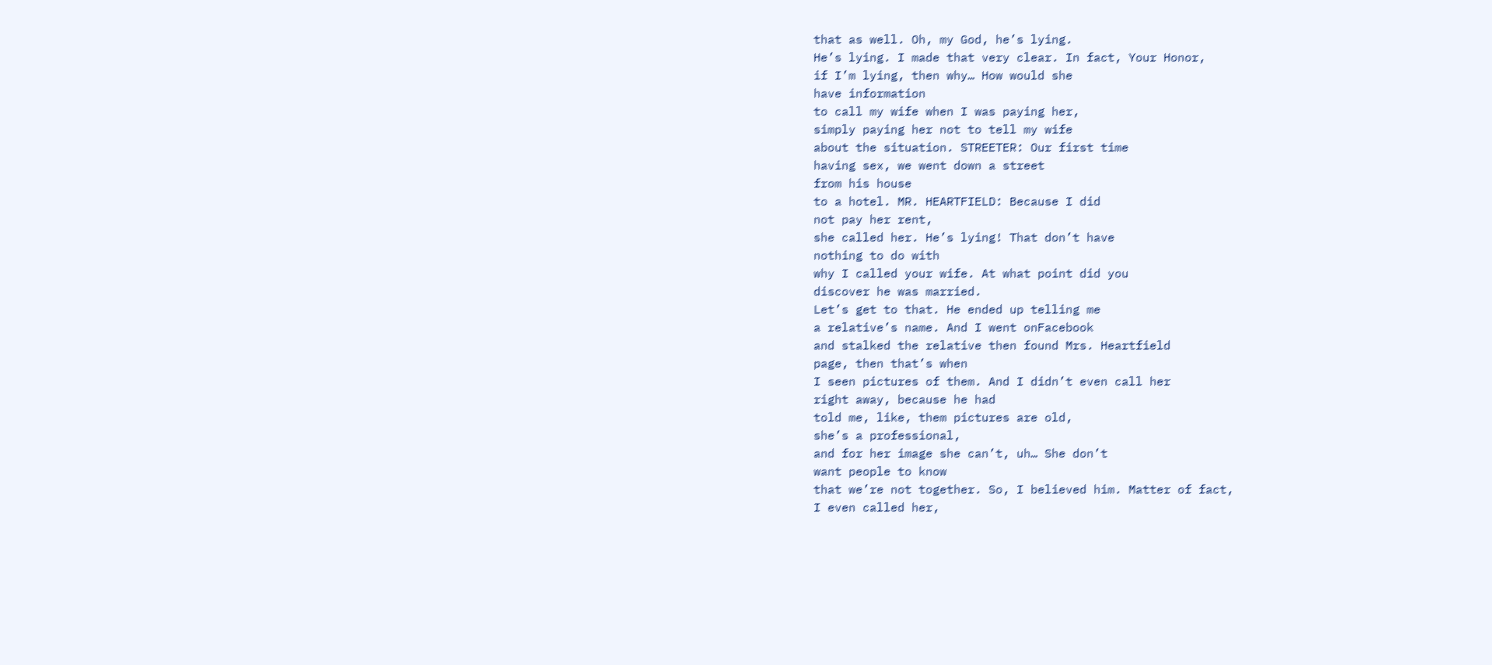that as well. Oh, my God, he’s lying.
He’s lying. I made that very clear. In fact, Your Honor,
if I’m lying, then why… How would she
have information
to call my wife when I was paying her,
simply paying her not to tell my wife
about the situation. STREETER: Our first time
having sex, we went down a street
from his house
to a hotel. MR. HEARTFIELD: Because I did
not pay her rent,
she called her. He’s lying! That don’t have
nothing to do with
why I called your wife. At what point did you
discover he was married.
Let’s get to that. He ended up telling me
a relative’s name. And I went onFacebook
and stalked the relative then found Mrs. Heartfield
page, then that’s when
I seen pictures of them. And I didn’t even call her
right away, because he had
told me, like, them pictures are old,
she’s a professional,
and for her image she can’t, uh… She don’t
want people to know
that we’re not together. So, I believed him. Matter of fact,
I even called her,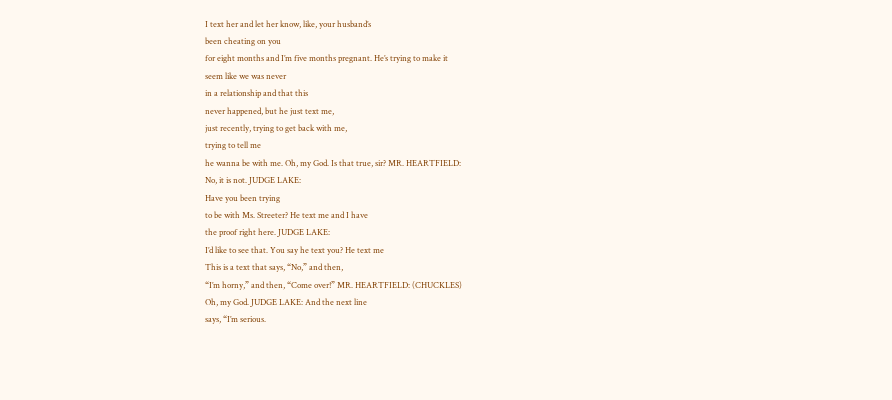I text her and let her know, like, your husband’s
been cheating on you
for eight months and I’m five months pregnant. He’s trying to make it
seem like we was never
in a relationship and that this
never happened, but he just text me,
just recently, trying to get back with me,
trying to tell me
he wanna be with me. Oh, my God. Is that true, sir? MR. HEARTFIELD:
No, it is not. JUDGE LAKE:
Have you been trying
to be with Ms. Streeter? He text me and I have
the proof right here. JUDGE LAKE:
I’d like to see that. You say he text you? He text me
This is a text that says, “No,” and then,
“I’m horny,” and then, “Come over!” MR. HEARTFIELD: (CHUCKLES)
Oh, my God. JUDGE LAKE: And the next line
says, “I’m serious.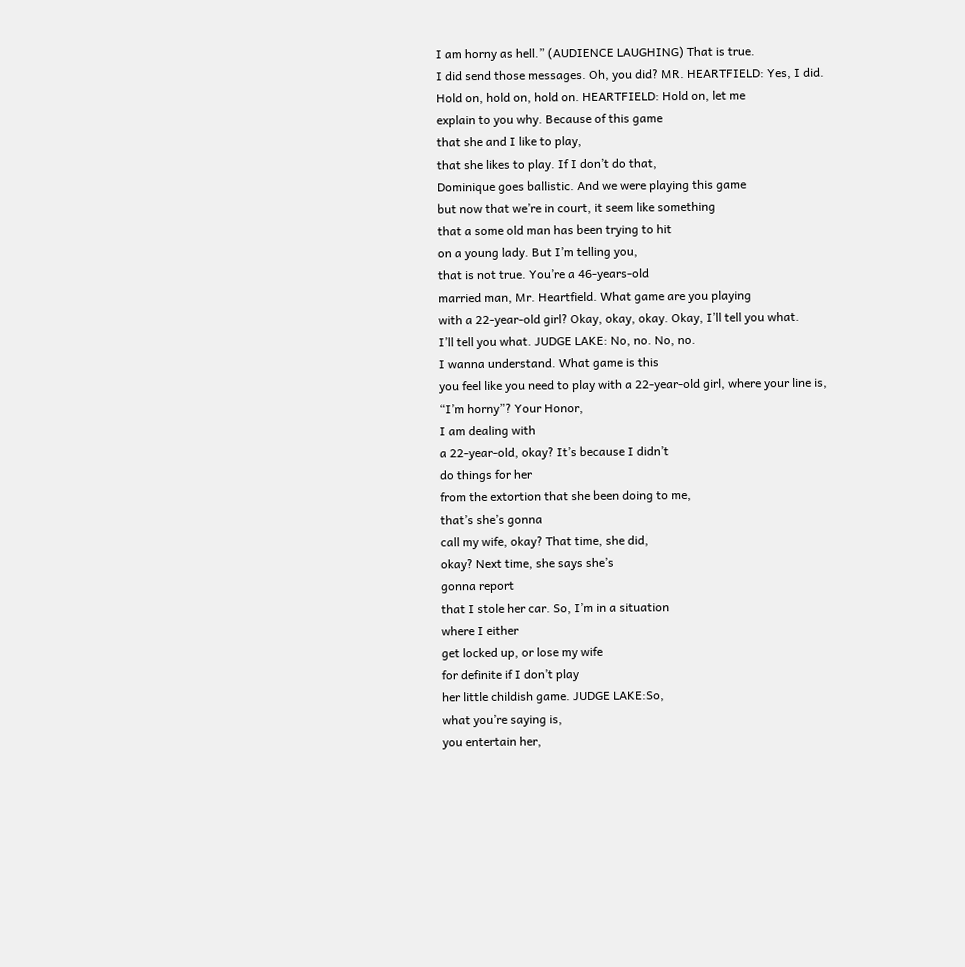I am horny as hell.” (AUDIENCE LAUGHING) That is true.
I did send those messages. Oh, you did? MR. HEARTFIELD: Yes, I did.
Hold on, hold on, hold on. HEARTFIELD: Hold on, let me
explain to you why. Because of this game
that she and I like to play,
that she likes to play. If I don’t do that,
Dominique goes ballistic. And we were playing this game
but now that we’re in court, it seem like something
that a some old man has been trying to hit
on a young lady. But I’m telling you,
that is not true. You’re a 46-years-old
married man, Mr. Heartfield. What game are you playing
with a 22-year-old girl? Okay, okay, okay. Okay, I’ll tell you what.
I’ll tell you what. JUDGE LAKE: No, no. No, no.
I wanna understand. What game is this
you feel like you need to play with a 22-year-old girl, where your line is,
“I’m horny”? Your Honor,
I am dealing with
a 22-year-old, okay? It’s because I didn’t
do things for her
from the extortion that she been doing to me,
that’s she’s gonna
call my wife, okay? That time, she did,
okay? Next time, she says she’s
gonna report
that I stole her car. So, I’m in a situation
where I either
get locked up, or lose my wife
for definite if I don’t play
her little childish game. JUDGE LAKE:So,
what you’re saying is,
you entertain her,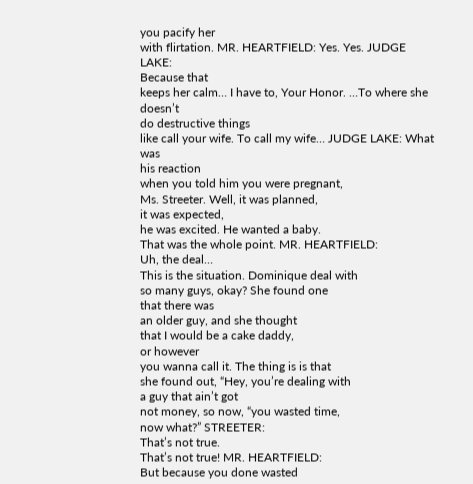you pacify her
with flirtation. MR. HEARTFIELD: Yes. Yes. JUDGE LAKE:
Because that
keeps her calm… I have to, Your Honor. …To where she doesn’t
do destructive things
like call your wife. To call my wife… JUDGE LAKE: What was
his reaction
when you told him you were pregnant,
Ms. Streeter. Well, it was planned,
it was expected,
he was excited. He wanted a baby.
That was the whole point. MR. HEARTFIELD:
Uh, the deal…
This is the situation. Dominique deal with
so many guys, okay? She found one
that there was
an older guy, and she thought
that I would be a cake daddy,
or however
you wanna call it. The thing is is that
she found out, “Hey, you’re dealing with
a guy that ain’t got
not money, so now, “you wasted time,
now what?” STREETER:
That’s not true.
That’s not true! MR. HEARTFIELD:
But because you done wasted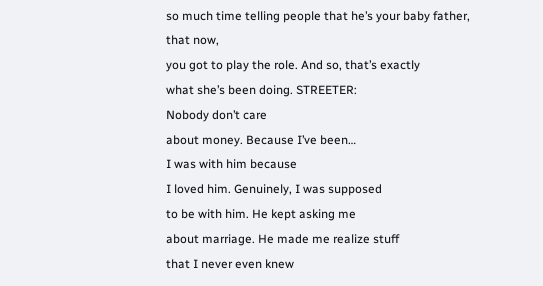so much time telling people that he’s your baby father,
that now,
you got to play the role. And so, that’s exactly
what she’s been doing. STREETER:
Nobody don’t care
about money. Because I’ve been…
I was with him because
I loved him. Genuinely, I was supposed
to be with him. He kept asking me
about marriage. He made me realize stuff
that I never even knew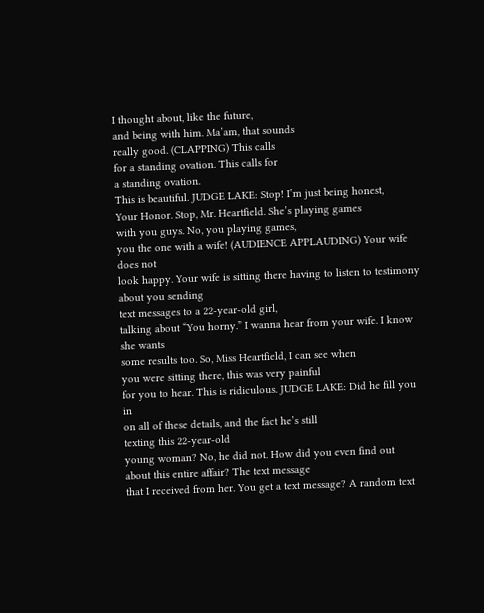I thought about, like the future,
and being with him. Ma’am, that sounds
really good. (CLAPPING) This calls
for a standing ovation. This calls for
a standing ovation.
This is beautiful. JUDGE LAKE: Stop! I’m just being honest,
Your Honor. Stop, Mr. Heartfield. She’s playing games
with you guys. No, you playing games,
you the one with a wife! (AUDIENCE APPLAUDING) Your wife does not
look happy. Your wife is sitting there having to listen to testimony about you sending
text messages to a 22-year-old girl,
talking about “You horny.” I wanna hear from your wife. I know she wants
some results too. So, Miss Heartfield, I can see when
you were sitting there, this was very painful
for you to hear. This is ridiculous. JUDGE LAKE: Did he fill you in
on all of these details, and the fact he’s still
texting this 22-year-old
young woman? No, he did not. How did you even find out
about this entire affair? The text message
that I received from her. You get a text message? A random text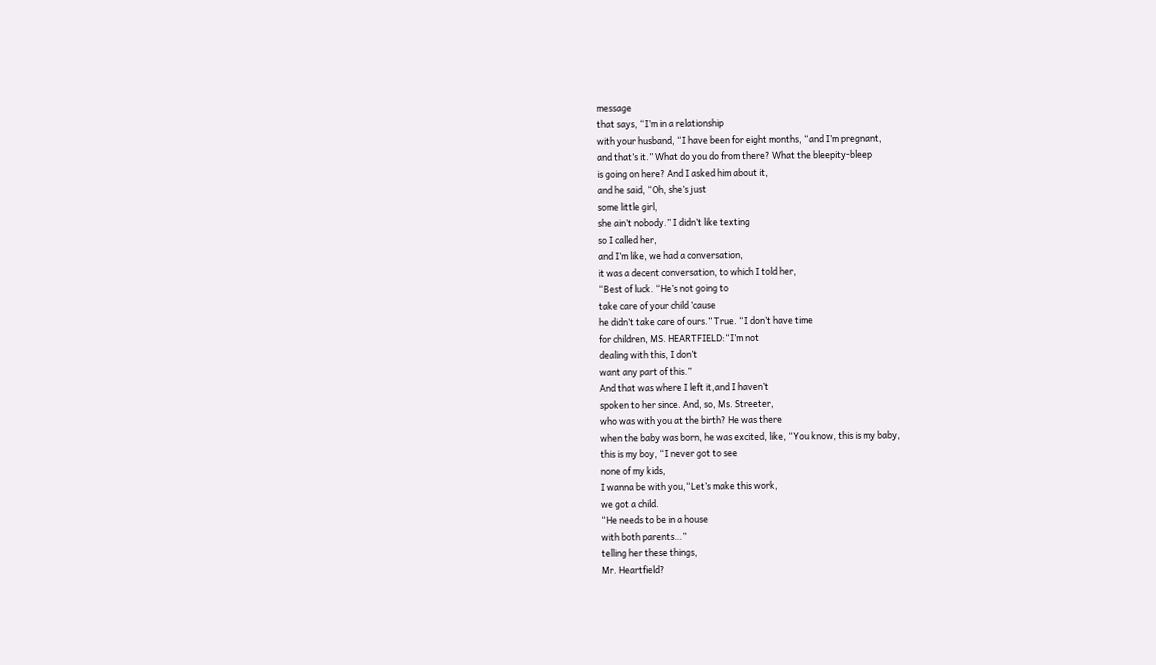message
that says, “I’m in a relationship
with your husband, “I have been for eight months, “and I’m pregnant,
and that’s it.” What do you do from there? What the bleepity-bleep
is going on here? And I asked him about it,
and he said, “Oh, she’s just
some little girl,
she ain’t nobody.” I didn’t like texting
so I called her,
and I’m like, we had a conversation,
it was a decent conversation, to which I told her,
“Best of luck. “He’s not going to
take care of your child ’cause
he didn’t take care of ours.” True. “I don’t have time
for children, MS. HEARTFIELD:“I’m not
dealing with this, I don’t
want any part of this.”
And that was where I left it,and I haven’t
spoken to her since. And, so, Ms. Streeter,
who was with you at the birth? He was there
when the baby was born, he was excited, like, “You know, this is my baby,
this is my boy, “I never got to see
none of my kids,
I wanna be with you,“Let’s make this work,
we got a child.
“He needs to be in a house
with both parents…”
telling her these things,
Mr. Heartfield?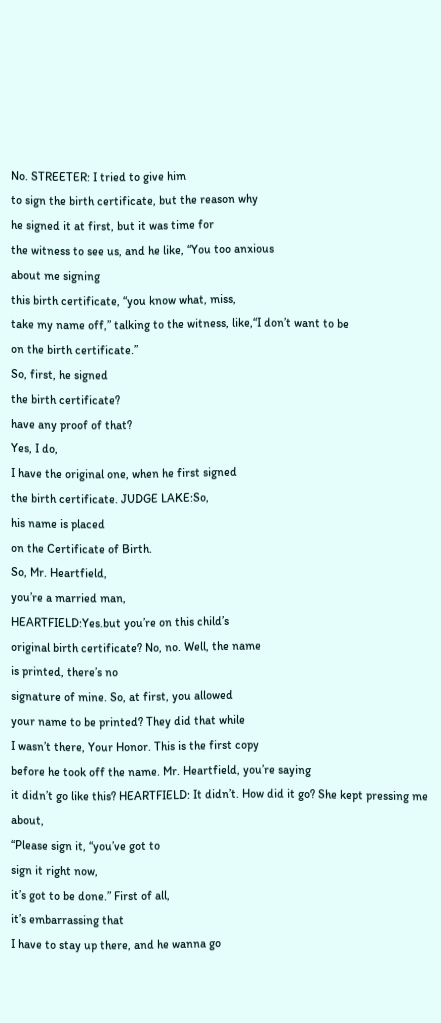No. STREETER: I tried to give him
to sign the birth certificate, but the reason why
he signed it at first, but it was time for
the witness to see us, and he like, “You too anxious
about me signing
this birth certificate, “you know what, miss,
take my name off,” talking to the witness, like,“I don’t want to be
on the birth certificate.”
So, first, he signed
the birth certificate?
have any proof of that?
Yes, I do,
I have the original one, when he first signed
the birth certificate. JUDGE LAKE:So,
his name is placed
on the Certificate of Birth.
So, Mr. Heartfield,
you’re a married man,
HEARTFIELD:Yes.but you’re on this child’s
original birth certificate? No, no. Well, the name
is printed, there’s no
signature of mine. So, at first, you allowed
your name to be printed? They did that while
I wasn’t there, Your Honor. This is the first copy
before he took off the name. Mr. Heartfield, you’re saying
it didn’t go like this? HEARTFIELD: It didn’t. How did it go? She kept pressing me about,
“Please sign it, “you’ve got to
sign it right now,
it’s got to be done.” First of all,
it’s embarrassing that
I have to stay up there, and he wanna go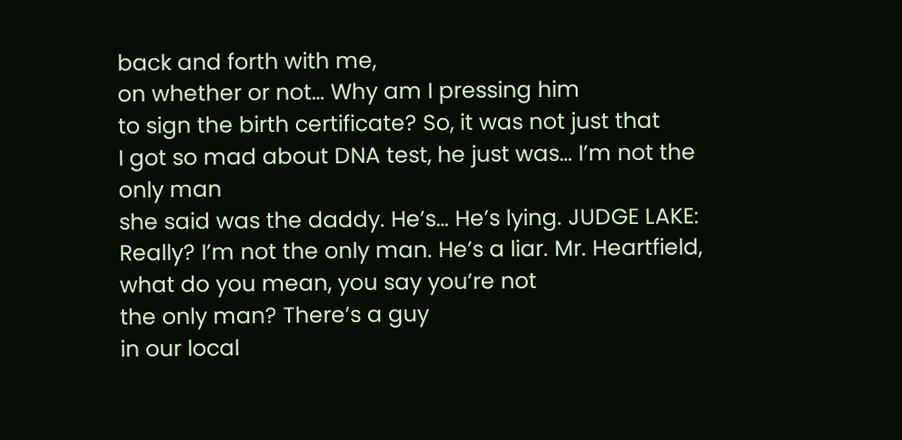back and forth with me,
on whether or not… Why am I pressing him
to sign the birth certificate? So, it was not just that
I got so mad about DNA test, he just was… I’m not the only man
she said was the daddy. He’s… He’s lying. JUDGE LAKE: Really? I’m not the only man. He’s a liar. Mr. Heartfield,
what do you mean, you say you’re not
the only man? There’s a guy
in our local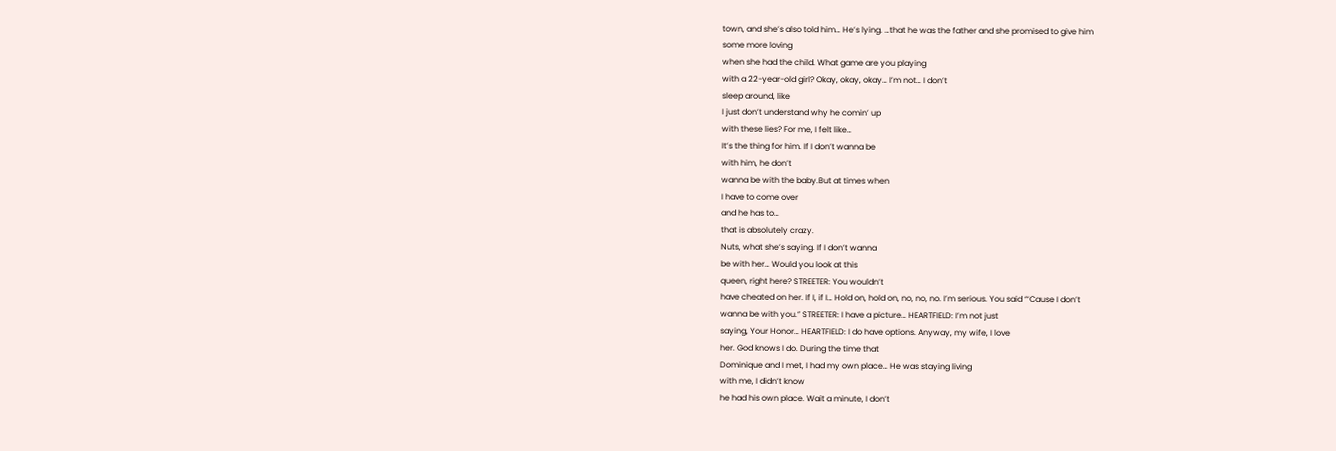town, and she’s also told him… He’s lying. …that he was the father and she promised to give him
some more loving
when she had the child. What game are you playing
with a 22-year-old girl? Okay, okay, okay… I’m not… I don’t
sleep around, like
I just don’t understand why he comin’ up
with these lies? For me, I felt like…
It’s the thing for him. If I don’t wanna be
with him, he don’t
wanna be with the baby.But at times when
I have to come over
and he has to…
that is absolutely crazy.
Nuts, what she’s saying. If I don’t wanna
be with her… Would you look at this
queen, right here? STREETER: You wouldn’t
have cheated on her. If I, if I… Hold on, hold on, no, no, no. I’m serious. You said “‘Cause I don’t
wanna be with you.” STREETER: I have a picture… HEARTFIELD: I’m not just
saying, Your Honor… HEARTFIELD: I do have options. Anyway, my wife, I love
her. God knows I do. During the time that
Dominique and I met, I had my own place… He was staying living
with me, I didn’t know
he had his own place. Wait a minute, I don’t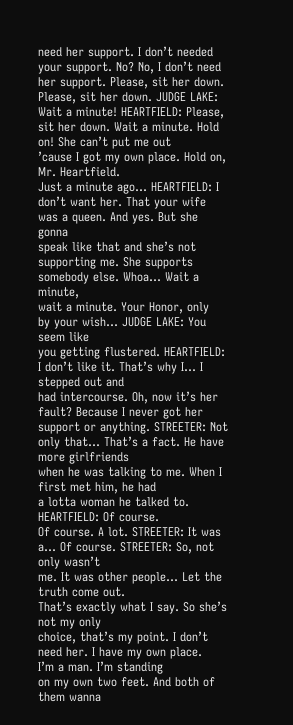need her support. I don’t needed your support. No? No, I don’t need her support. Please, sit her down. Please, sit her down. JUDGE LAKE: Wait a minute! HEARTFIELD: Please,
sit her down. Wait a minute. Hold on! She can’t put me out
’cause I got my own place. Hold on, Mr. Heartfield.
Just a minute ago… HEARTFIELD: I don’t want her. That your wife was a queen. And yes. But she gonna
speak like that and she’s not supporting me. She supports somebody else. Whoa… Wait a minute,
wait a minute. Your Honor, only
by your wish… JUDGE LAKE: You seem like
you getting flustered. HEARTFIELD: I don’t like it. That’s why I… I
stepped out and
had intercourse. Oh, now it’s her fault? Because I never got her
support or anything. STREETER: Not only that… That’s a fact. He have more girlfriends
when he was talking to me. When I first met him, he had
a lotta woman he talked to. HEARTFIELD: Of course.
Of course. A lot. STREETER: It was a… Of course. STREETER: So, not only wasn’t
me. It was other people… Let the truth come out.
That’s exactly what I say. So she’s not my only
choice, that’s my point. I don’t need her. I have my own place.
I’m a man. I’m standing
on my own two feet. And both of them wanna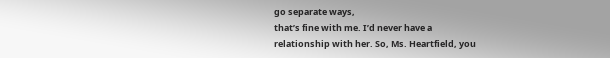go separate ways,
that’s fine with me. I’d never have a
relationship with her. So, Ms. Heartfield, you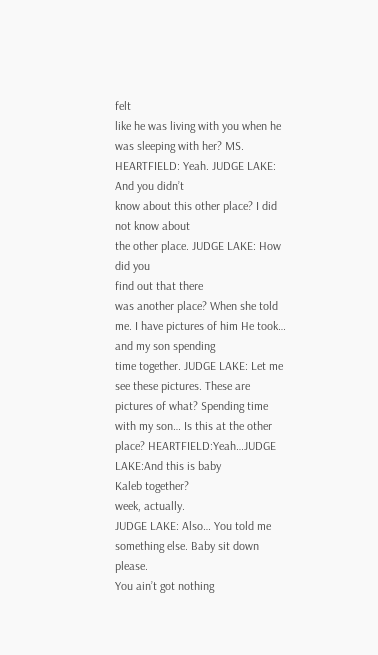felt
like he was living with you when he was sleeping with her? MS. HEARTFIELD: Yeah. JUDGE LAKE: And you didn’t
know about this other place? I did not know about
the other place. JUDGE LAKE: How did you
find out that there
was another place? When she told me. I have pictures of him He took… and my son spending
time together. JUDGE LAKE: Let me
see these pictures. These are pictures of what? Spending time with my son… Is this at the other place? HEARTFIELD:Yeah…JUDGE LAKE:And this is baby
Kaleb together?
week, actually.
JUDGE LAKE: Also… You told me
something else. Baby sit down please.
You ain’t got nothing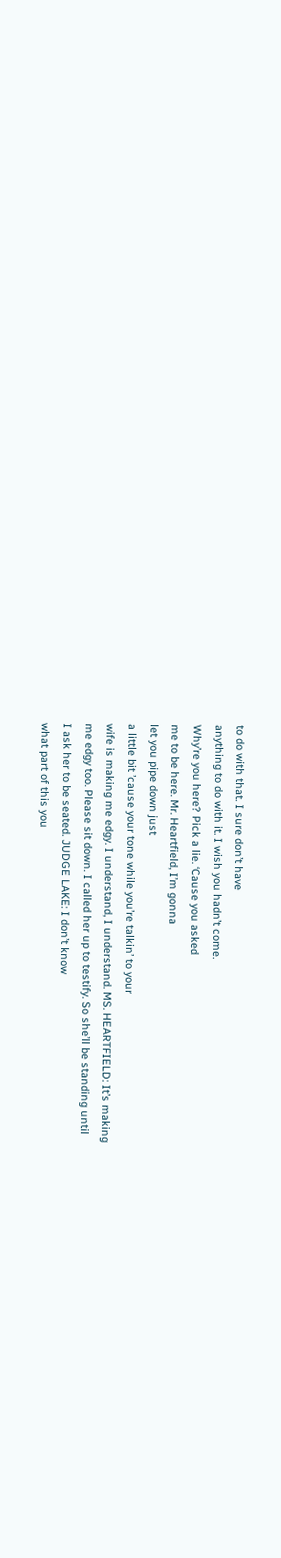to do with that. I sure don’t have
anything to do with it. I wish you hadn’t come.
Why’re you here? Pick a lie. ‘Cause you asked
me to be here. Mr. Heartfield, I’m gonna
let you pipe down just
a little bit ’cause your tone while you’re talkin’ to your
wife is making me edgy. I understand, I understand. MS. HEARTFIELD: It’s making
me edgy too. Please sit down. I called her up to testify. So she’ll be standing until
I ask her to be seated. JUDGE LAKE: I don’t know
what part of this you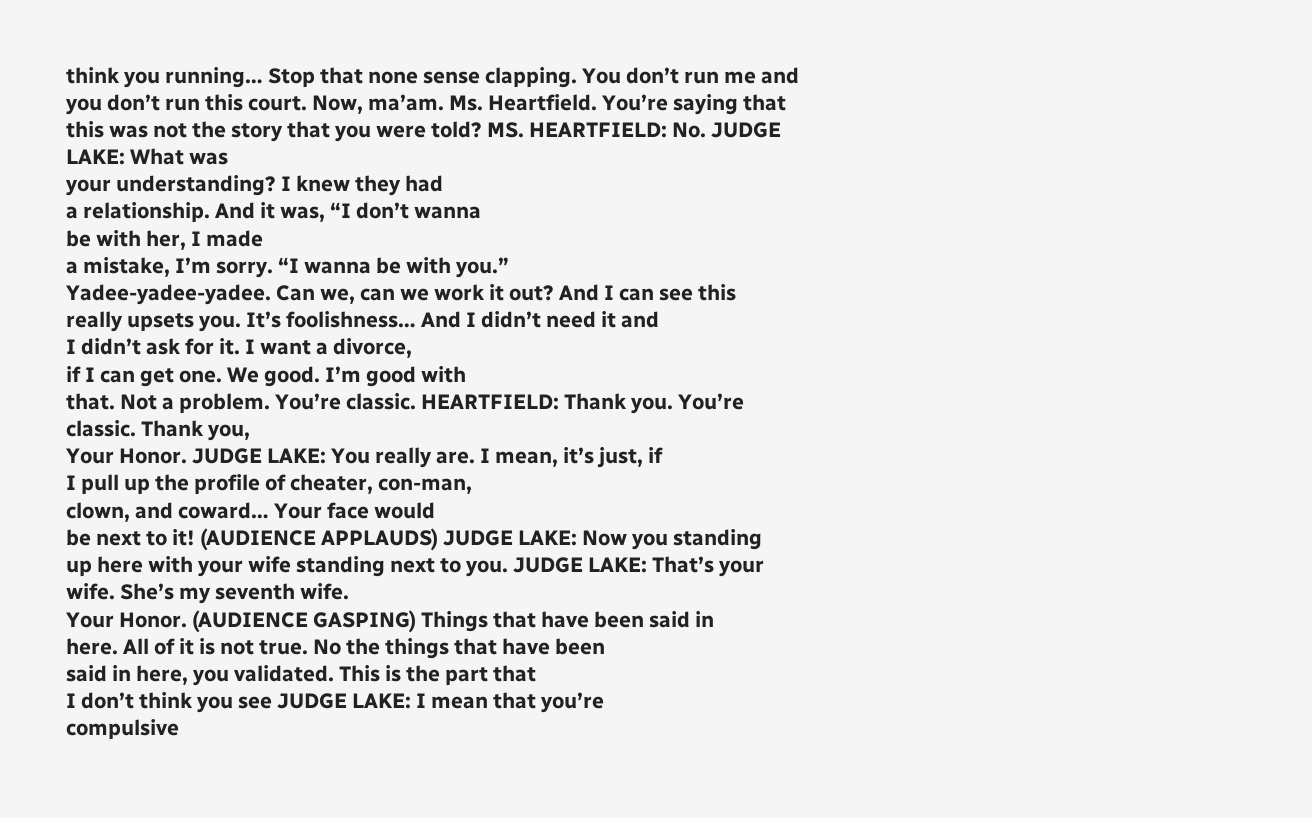think you running… Stop that none sense clapping. You don’t run me and
you don’t run this court. Now, ma’am. Ms. Heartfield. You’re saying that
this was not the story that you were told? MS. HEARTFIELD: No. JUDGE LAKE: What was
your understanding? I knew they had
a relationship. And it was, “I don’t wanna
be with her, I made
a mistake, I’m sorry. “I wanna be with you.”
Yadee-yadee-yadee. Can we, can we work it out? And I can see this
really upsets you. It’s foolishness… And I didn’t need it and
I didn’t ask for it. I want a divorce,
if I can get one. We good. I’m good with
that. Not a problem. You’re classic. HEARTFIELD: Thank you. You’re classic. Thank you,
Your Honor. JUDGE LAKE: You really are. I mean, it’s just, if
I pull up the profile of cheater, con-man,
clown, and coward… Your face would
be next to it! (AUDIENCE APPLAUDS) JUDGE LAKE: Now you standing
up here with your wife standing next to you. JUDGE LAKE: That’s your wife. She’s my seventh wife.
Your Honor. (AUDIENCE GASPING) Things that have been said in
here. All of it is not true. No the things that have been
said in here, you validated. This is the part that
I don’t think you see JUDGE LAKE: I mean that you’re
compulsive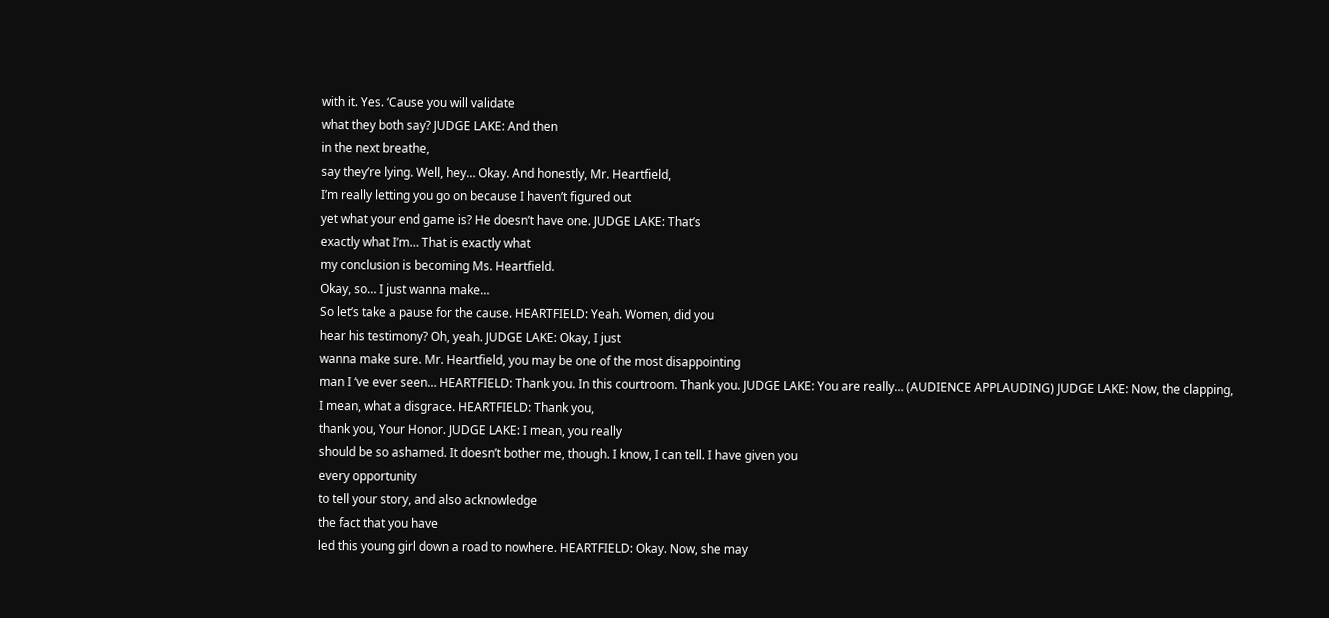with it. Yes. ‘Cause you will validate
what they both say? JUDGE LAKE: And then
in the next breathe,
say they’re lying. Well, hey… Okay. And honestly, Mr. Heartfield,
I’m really letting you go on because I haven’t figured out
yet what your end game is? He doesn’t have one. JUDGE LAKE: That’s
exactly what I’m… That is exactly what
my conclusion is becoming Ms. Heartfield.
Okay, so… I just wanna make…
So let’s take a pause for the cause. HEARTFIELD: Yeah. Women, did you
hear his testimony? Oh, yeah. JUDGE LAKE: Okay, I just
wanna make sure. Mr. Heartfield, you may be one of the most disappointing
man I ‘ve ever seen… HEARTFIELD: Thank you. In this courtroom. Thank you. JUDGE LAKE: You are really… (AUDIENCE APPLAUDING) JUDGE LAKE: Now, the clapping,
I mean, what a disgrace. HEARTFIELD: Thank you,
thank you, Your Honor. JUDGE LAKE: I mean, you really
should be so ashamed. It doesn’t bother me, though. I know, I can tell. I have given you
every opportunity
to tell your story, and also acknowledge
the fact that you have
led this young girl down a road to nowhere. HEARTFIELD: Okay. Now, she may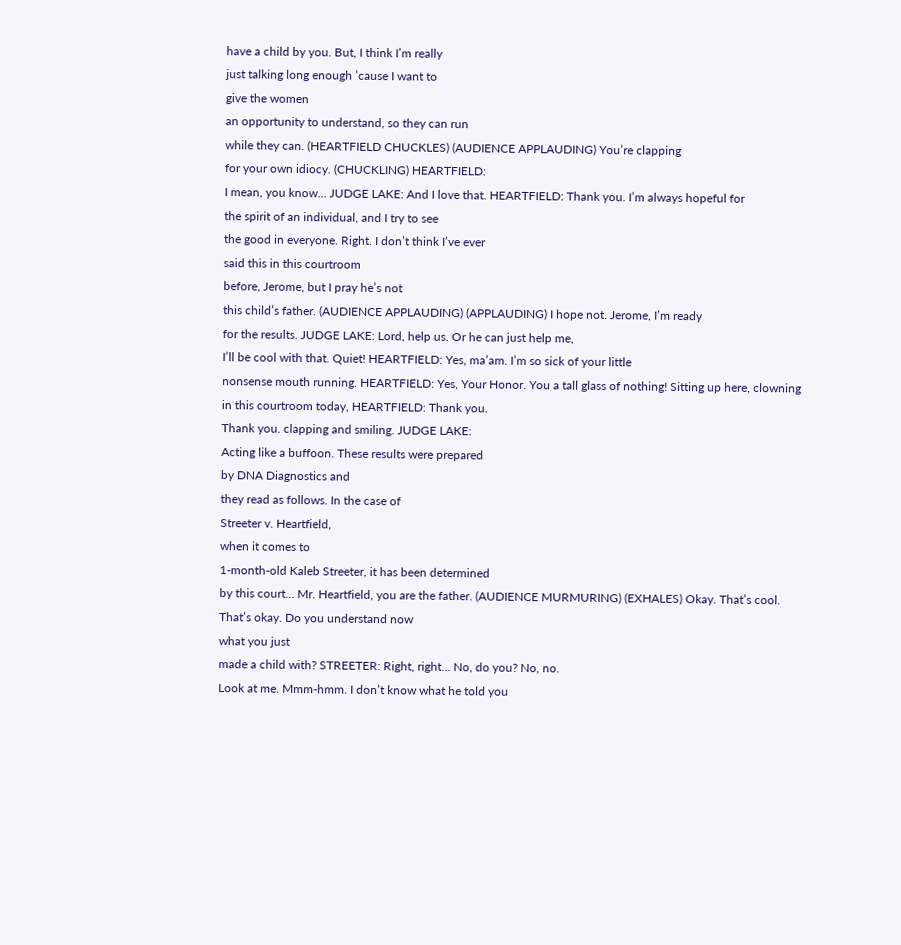have a child by you. But, I think I’m really
just talking long enough ’cause I want to
give the women
an opportunity to understand, so they can run
while they can. (HEARTFIELD CHUCKLES) (AUDIENCE APPLAUDING) You’re clapping
for your own idiocy. (CHUCKLING) HEARTFIELD:
I mean, you know… JUDGE LAKE: And I love that. HEARTFIELD: Thank you. I’m always hopeful for
the spirit of an individual, and I try to see
the good in everyone. Right. I don’t think I’ve ever
said this in this courtroom
before, Jerome, but I pray he’s not
this child’s father. (AUDIENCE APPLAUDING) (APPLAUDING) I hope not. Jerome, I’m ready
for the results. JUDGE LAKE: Lord, help us. Or he can just help me,
I’ll be cool with that. Quiet! HEARTFIELD: Yes, ma’am. I’m so sick of your little
nonsense mouth running. HEARTFIELD: Yes, Your Honor. You a tall glass of nothing! Sitting up here, clowning
in this courtroom today, HEARTFIELD: Thank you.
Thank you. clapping and smiling. JUDGE LAKE:
Acting like a buffoon. These results were prepared
by DNA Diagnostics and
they read as follows. In the case of
Streeter v. Heartfield,
when it comes to
1-month-old Kaleb Streeter, it has been determined
by this court… Mr. Heartfield, you are the father. (AUDIENCE MURMURING) (EXHALES) Okay. That’s cool.
That’s okay. Do you understand now
what you just
made a child with? STREETER: Right, right… No, do you? No, no.
Look at me. Mmm-hmm. I don’t know what he told you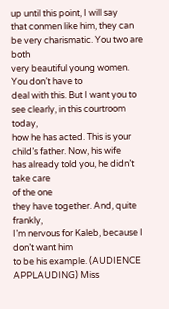up until this point, I will say
that conmen like him, they can be very charismatic. You two are both
very beautiful young women. You don’t have to
deal with this. But I want you to see clearly, in this courtroom today,
how he has acted. This is your child’s father. Now, his wife
has already told you, he didn’t take care
of the one
they have together. And, quite frankly,
I’m nervous for Kaleb, because I don’t want him
to be his example. (AUDIENCE APPLAUDING) Miss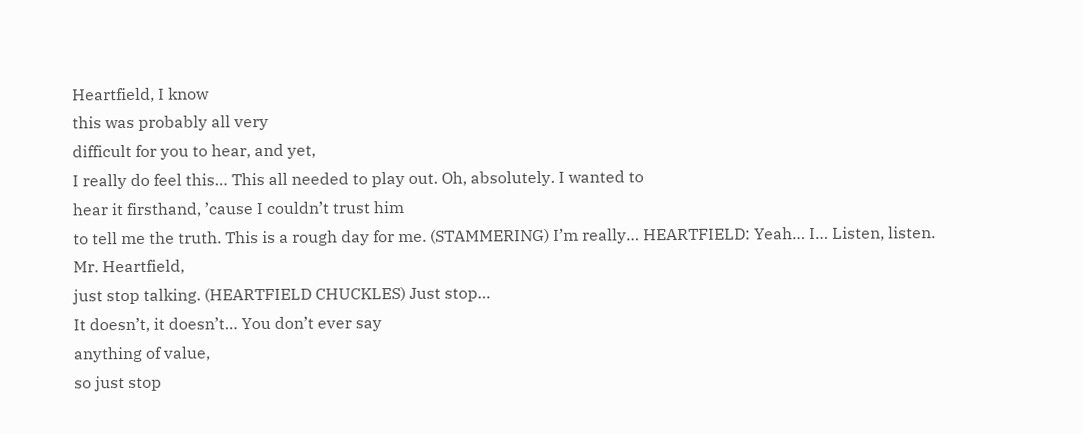Heartfield, I know
this was probably all very
difficult for you to hear, and yet,
I really do feel this… This all needed to play out. Oh, absolutely. I wanted to
hear it firsthand, ’cause I couldn’t trust him
to tell me the truth. This is a rough day for me. (STAMMERING) I’m really… HEARTFIELD: Yeah… I… Listen, listen. Mr. Heartfield,
just stop talking. (HEARTFIELD CHUCKLES) Just stop…
It doesn’t, it doesn’t… You don’t ever say
anything of value,
so just stop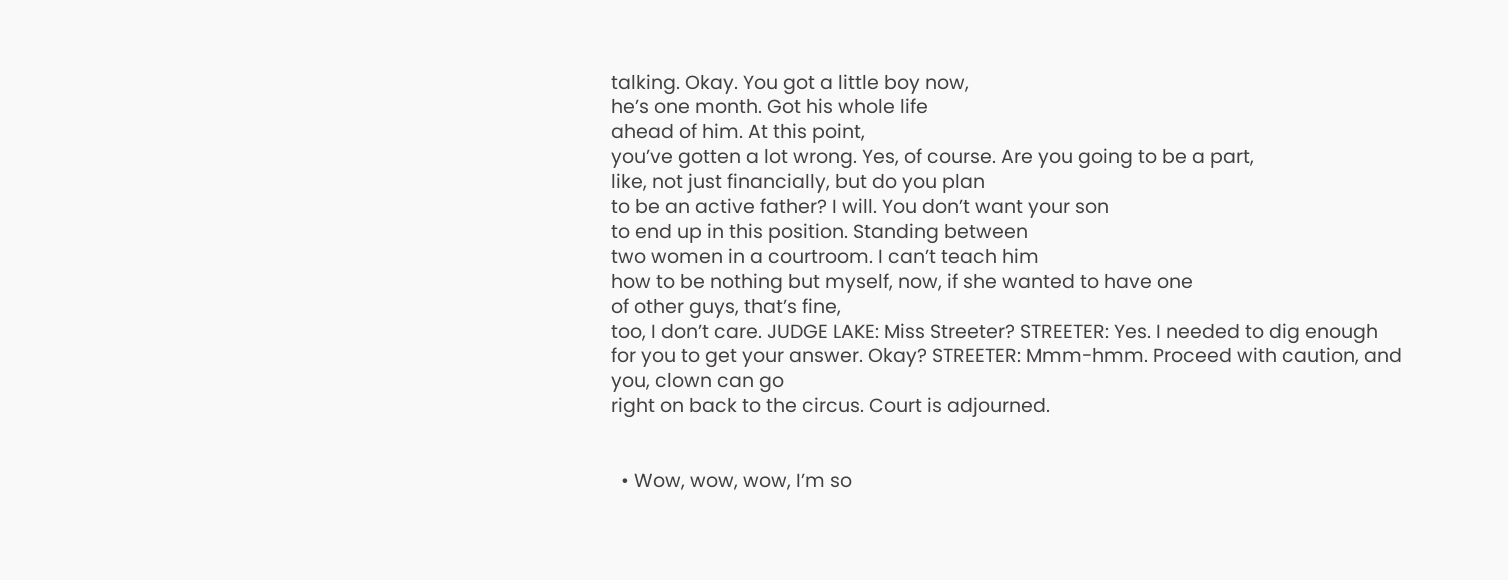talking. Okay. You got a little boy now,
he’s one month. Got his whole life
ahead of him. At this point,
you’ve gotten a lot wrong. Yes, of course. Are you going to be a part,
like, not just financially, but do you plan
to be an active father? I will. You don’t want your son
to end up in this position. Standing between
two women in a courtroom. I can’t teach him
how to be nothing but myself, now, if she wanted to have one
of other guys, that’s fine,
too, I don’t care. JUDGE LAKE: Miss Streeter? STREETER: Yes. I needed to dig enough
for you to get your answer. Okay? STREETER: Mmm-hmm. Proceed with caution, and you, clown can go
right on back to the circus. Court is adjourned.


  • Wow, wow, wow, I’m so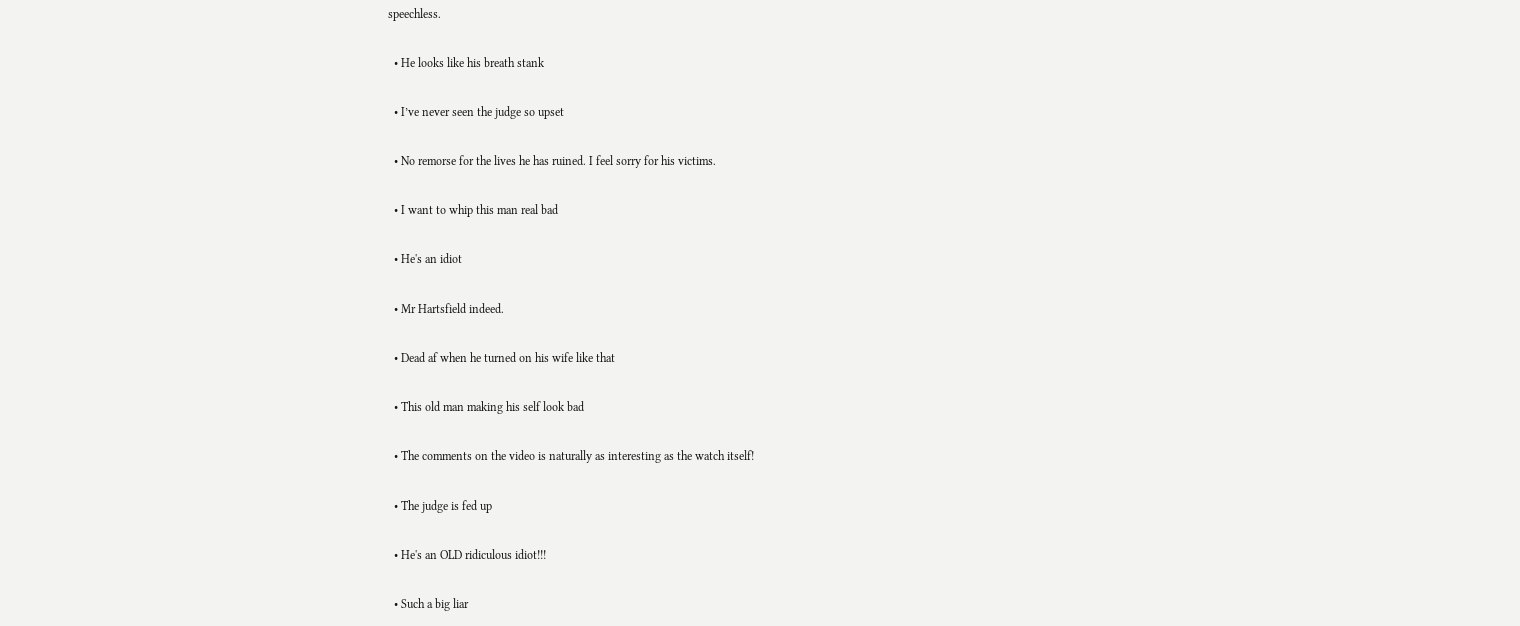speechless.

  • He looks like his breath stank

  • I’ve never seen the judge so upset

  • No remorse for the lives he has ruined. I feel sorry for his victims.

  • I want to whip this man real bad

  • He's an idiot

  • Mr Hartsfield indeed.

  • Dead af when he turned on his wife like that

  • This old man making his self look bad

  • The comments on the video is naturally as interesting as the watch itself!

  • The judge is fed up

  • He's an OLD ridiculous idiot!!!

  • Such a big liar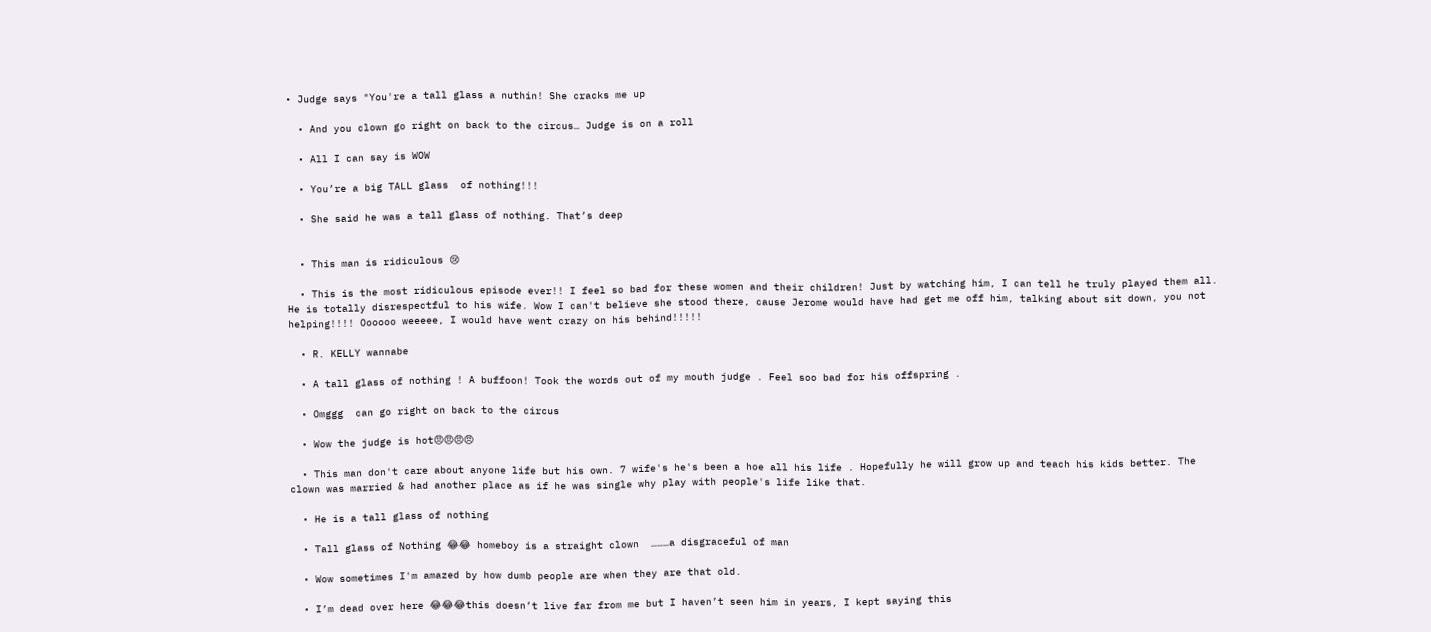• Judge says "You're a tall glass a nuthin! She cracks me up

  • And you clown go right on back to the circus… Judge is on a roll

  • All I can say is WOW

  • You’re a big TALL glass  of nothing!!!

  • She said he was a tall glass of nothing. That’s deep


  • This man is ridiculous 😢

  • This is the most ridiculous episode ever!! I feel so bad for these women and their children! Just by watching him, I can tell he truly played them all. He is totally disrespectful to his wife. Wow I can't believe she stood there, cause Jerome would have had get me off him, talking about sit down, you not helping!!!! Oooooo weeeee, I would have went crazy on his behind!!!!!

  • R. KELLY wannabe

  • A tall glass of nothing ! A buffoon! Took the words out of my mouth judge . Feel soo bad for his offspring .

  • Omggg  can go right on back to the circus

  • Wow the judge is hot😠😠😠😠

  • This man don't care about anyone life but his own. 7 wife's he's been a hoe all his life . Hopefully he will grow up and teach his kids better. The clown was married & had another place as if he was single why play with people's life like that.

  • He is a tall glass of nothing

  • Tall glass of Nothing 😂😂 homeboy is a straight clown  ………a disgraceful of man

  • Wow sometimes I'm amazed by how dumb people are when they are that old.

  • I’m dead over here 😂😂😂this doesn’t live far from me but I haven’t seen him in years, I kept saying this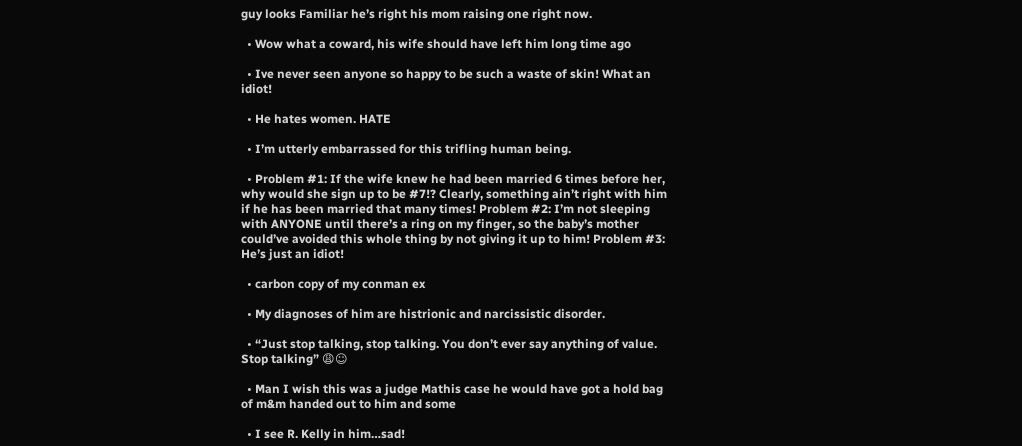guy looks Familiar he’s right his mom raising one right now.

  • Wow what a coward, his wife should have left him long time ago

  • Ive never seen anyone so happy to be such a waste of skin! What an idiot!

  • He hates women. HATE

  • I’m utterly embarrassed for this trifling human being.

  • Problem #1: If the wife knew he had been married 6 times before her, why would she sign up to be #7!? Clearly, something ain’t right with him if he has been married that many times! Problem #2: I’m not sleeping with ANYONE until there’s a ring on my finger, so the baby’s mother could’ve avoided this whole thing by not giving it up to him! Problem #3: He’s just an idiot!

  • carbon copy of my conman ex

  • My diagnoses of him are histrionic and narcissistic disorder.

  • “Just stop talking, stop talking. You don’t ever say anything of value. Stop talking” 😩☺

  • Man I wish this was a judge Mathis case he would have got a hold bag of m&m handed out to him and some

  • I see R. Kelly in him…sad!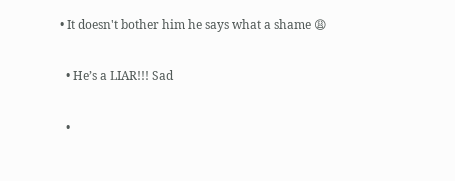• It doesn't bother him he says what a shame 😩

  • He’s a LIAR!!! Sad

  •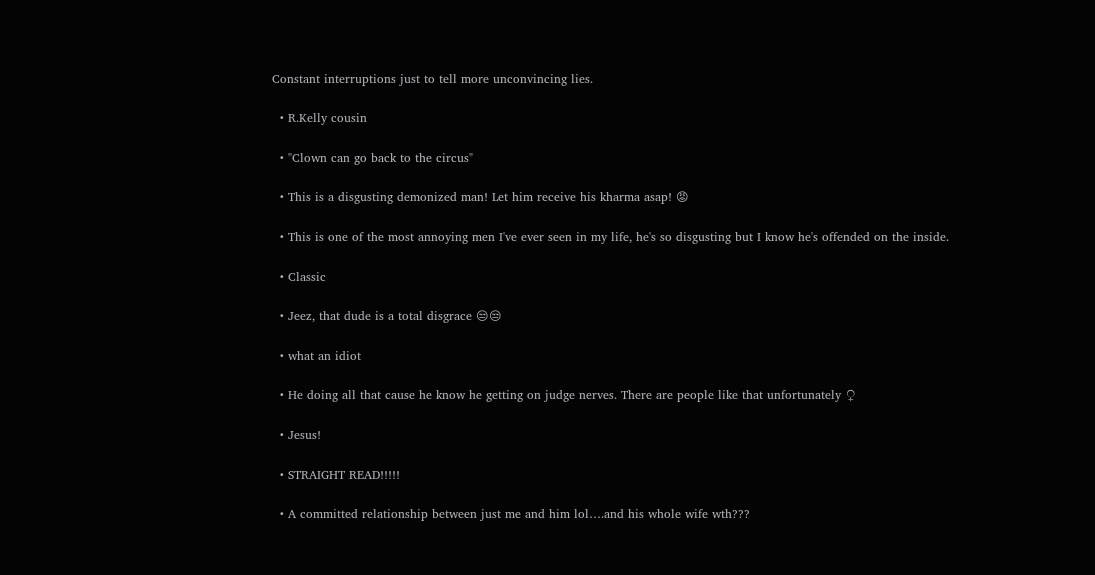Constant interruptions just to tell more unconvincing lies.

  • R.Kelly cousin

  • "Clown can go back to the circus"

  • This is a disgusting demonized man! Let him receive his kharma asap! 😡

  • This is one of the most annoying men I've ever seen in my life, he's so disgusting but I know he's offended on the inside.

  • Classic

  • Jeez, that dude is a total disgrace 😒😒

  • what an idiot

  • He doing all that cause he know he getting on judge nerves. There are people like that unfortunately ♀

  • Jesus!

  • STRAIGHT READ!!!!!

  • A committed relationship between just me and him lol….and his whole wife wth???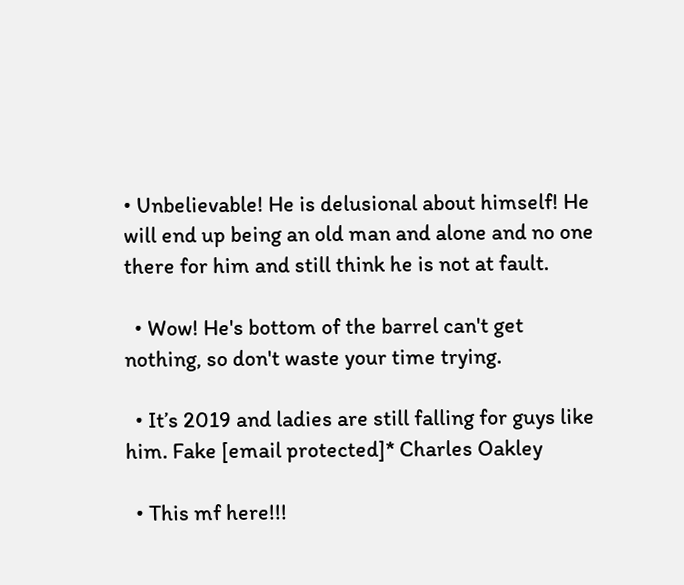• Unbelievable! He is delusional about himself! He will end up being an old man and alone and no one there for him and still think he is not at fault.

  • Wow! He's bottom of the barrel can't get nothing, so don't waste your time trying.

  • It’s 2019 and ladies are still falling for guys like him. Fake [email protected]* Charles Oakley

  • This mf here!!!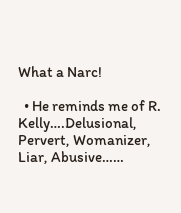What a Narc!

  • He reminds me of R. Kelly….Delusional, Pervert, Womanizer, Liar, Abusive……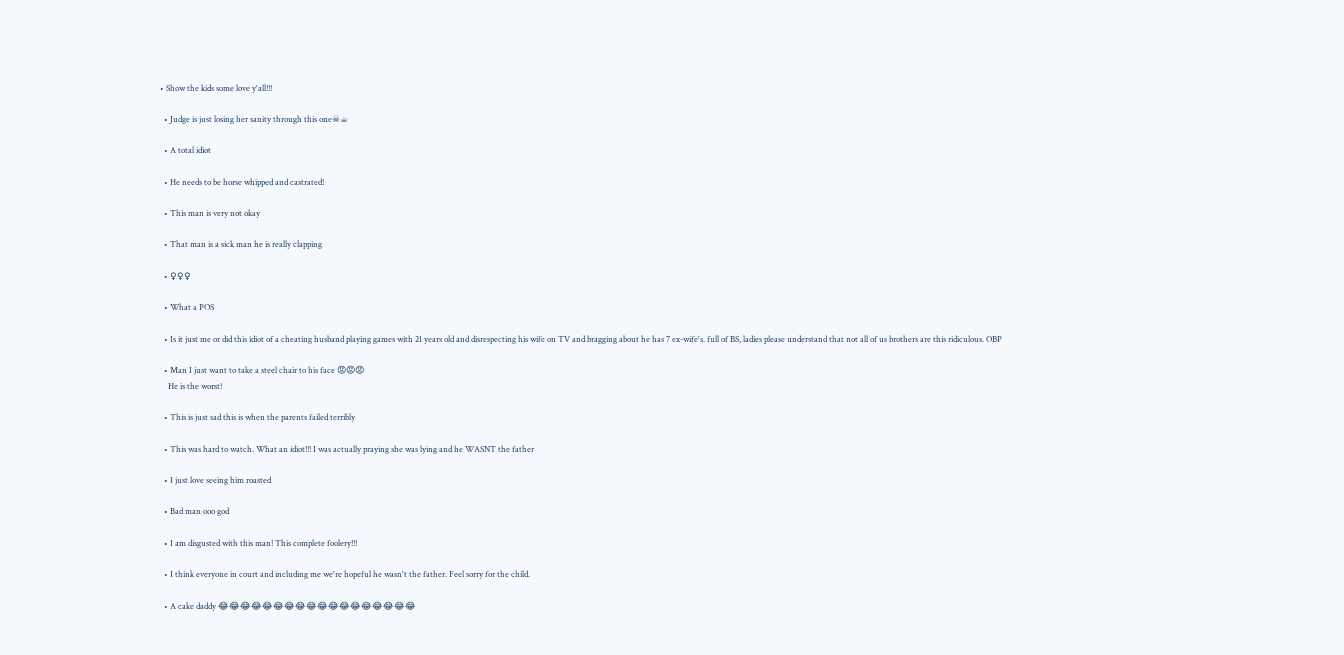• Show the kids some love y'all!!!

  • Judge is just losing her sanity through this one☠☕

  • A total idiot

  • He needs to be horse whipped and castrated!

  • This man is very not okay

  • That man is a sick man he is really clapping

  • ♀♀♀

  • What a POS

  • Is it just me or did this idiot of a cheating husband playing games with 21 years old and disrespecting his wife on TV and bragging about he has 7 ex-wife's. full of BS, ladies please understand that not all of us brothers are this ridiculous. OBP

  • Man I just want to take a steel chair to his face 😡😡😡
    He is the worst!

  • This is just sad this is when the parents failed terribly

  • This was hard to watch. What an idiot!!! I was actually praying she was lying and he WASNT the father

  • I just love seeing him roasted

  • Bad man ooo god

  • I am disgusted with this man! This complete foolery!!!

  • I think everyone in court and including me we're hopeful he wasn't the father. Feel sorry for the child.

  • A cake daddy 😂😂😂😂😂😂😂😂😂😂😂😂😂😂😂😂😂😂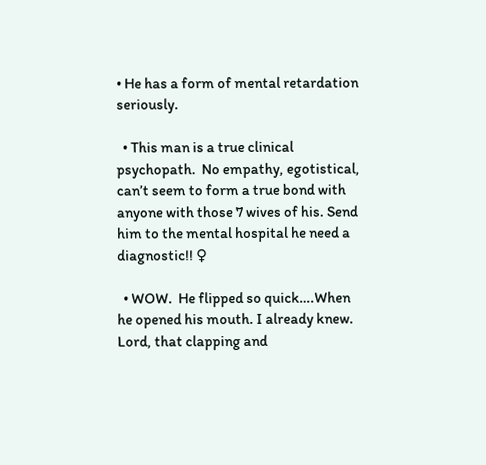• He has a form of mental retardation seriously.

  • This man is a true clinical psychopath.  No empathy, egotistical, can’t seem to form a true bond with anyone with those 7 wives of his. Send him to the mental hospital he need a diagnostic!! ♀

  • WOW.  He flipped so quick….When he opened his mouth. I already knew. Lord, that clapping and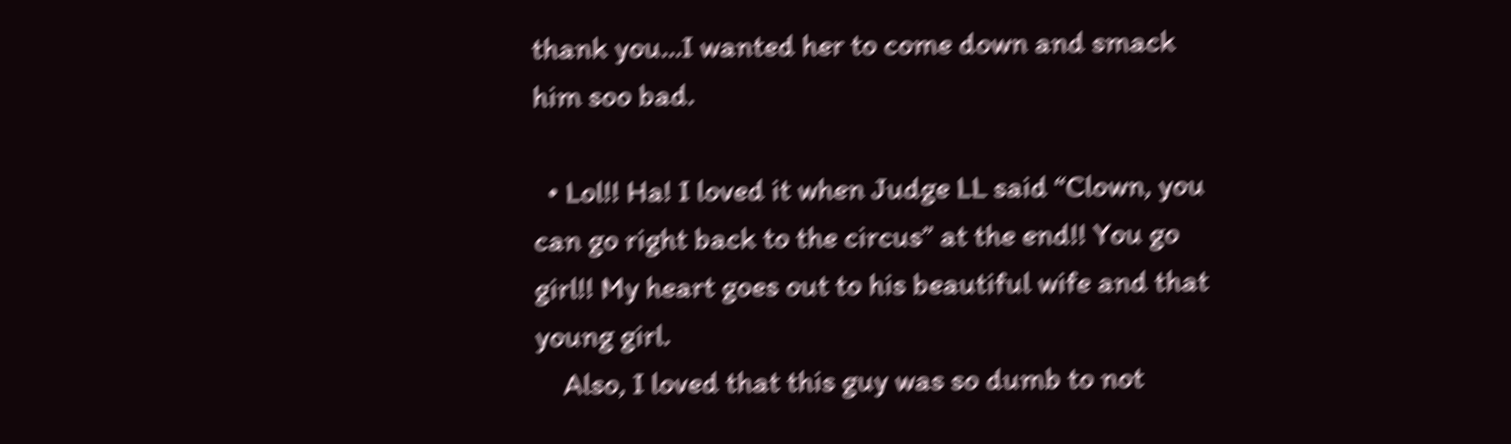thank you…I wanted her to come down and smack him soo bad.

  • Lol!! Ha! I loved it when Judge LL said “Clown, you can go right back to the circus” at the end!! You go girl!! My heart goes out to his beautiful wife and that young girl.
    Also, I loved that this guy was so dumb to not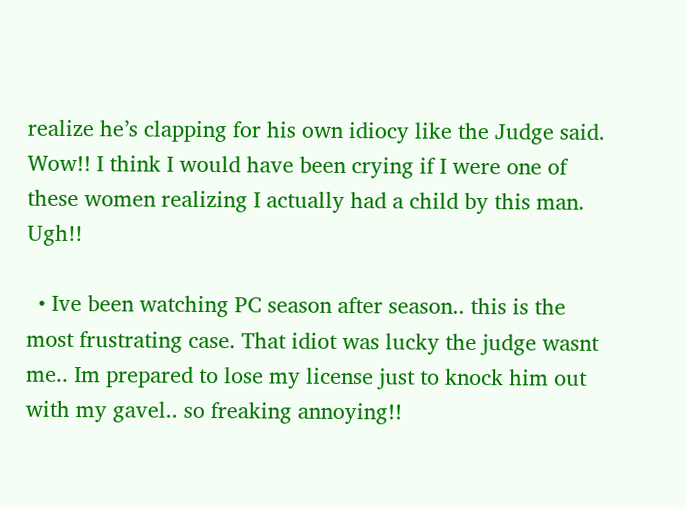realize he’s clapping for his own idiocy like the Judge said. Wow!! I think I would have been crying if I were one of these women realizing I actually had a child by this man. Ugh!!

  • Ive been watching PC season after season.. this is the most frustrating case. That idiot was lucky the judge wasnt me.. Im prepared to lose my license just to knock him out with my gavel.. so freaking annoying!!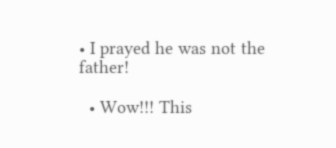• I prayed he was not the father!

  • Wow!!! This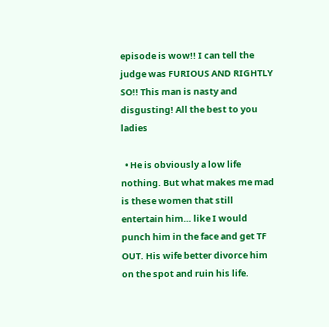episode is wow!! I can tell the judge was FURIOUS AND RIGHTLY SO!! This man is nasty and disgusting! All the best to you ladies

  • He is obviously a low life nothing. But what makes me mad is these women that still entertain him… like I would punch him in the face and get TF OUT. His wife better divorce him on the spot and ruin his life.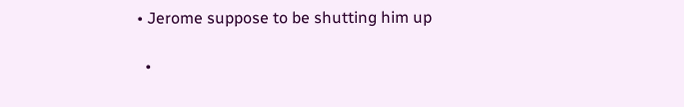• Jerome suppose to be shutting him up

  •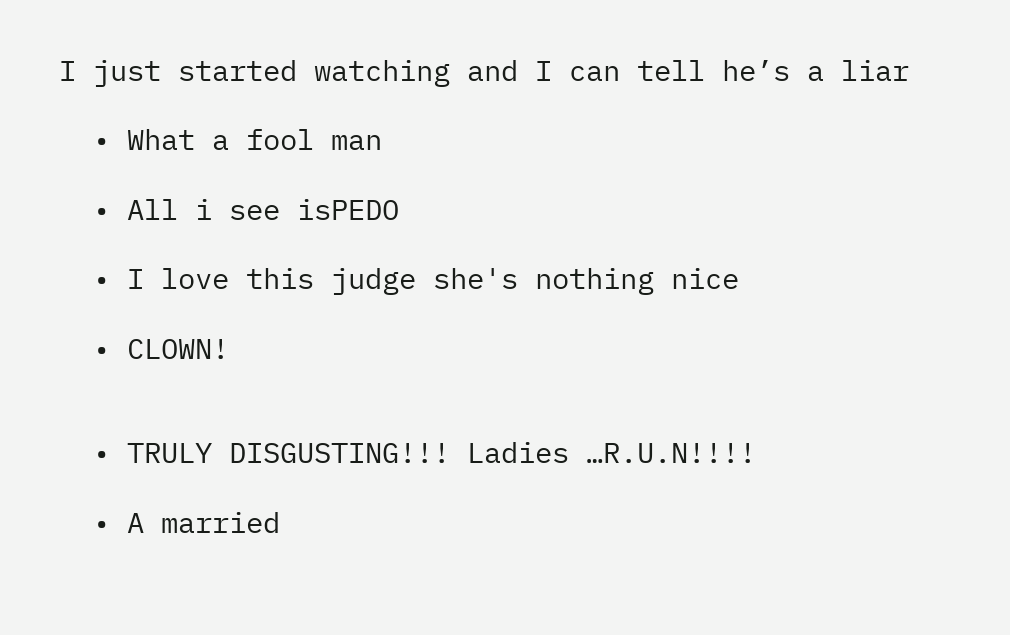I just started watching and I can tell he’s a liar

  • What a fool man

  • All i see isPEDO

  • I love this judge she's nothing nice

  • CLOWN!


  • TRULY DISGUSTING!!! Ladies …R.U.N!!!!

  • A married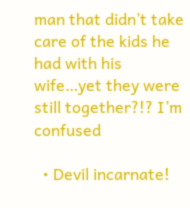man that didn’t take care of the kids he had with his wife…yet they were still together?!? I’m confused

  • Devil incarnate!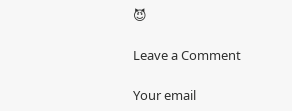😈

Leave a Comment

Your email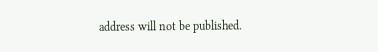address will not be published.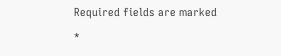Required fields are marked *